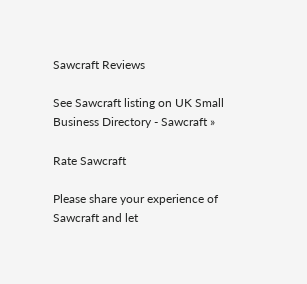Sawcraft Reviews

See Sawcraft listing on UK Small Business Directory - Sawcraft »

Rate Sawcraft

Please share your experience of Sawcraft and let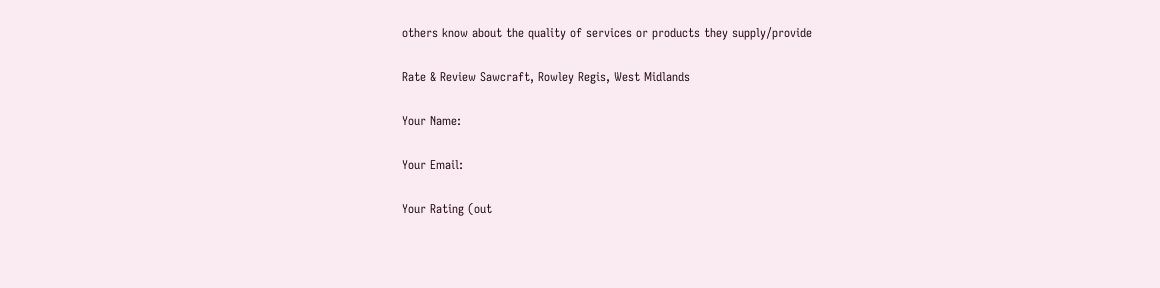others know about the quality of services or products they supply/provide

Rate & Review Sawcraft, Rowley Regis, West Midlands

Your Name:

Your Email:

Your Rating (out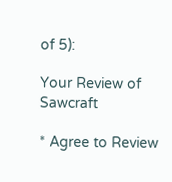of 5):

Your Review of Sawcraft

* Agree to Review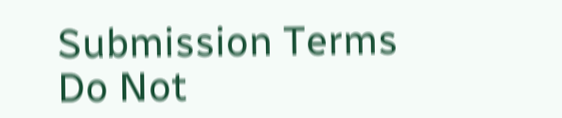Submission Terms
Do Not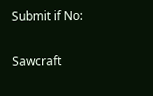Submit if No:

Sawcraft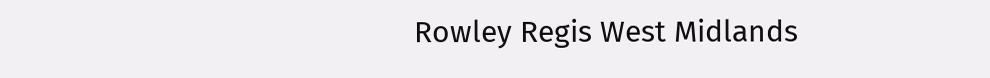Rowley Regis West Midlands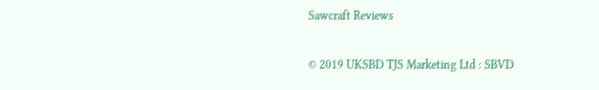Sawcraft Reviews

© 2019 UKSBD TJS Marketing Ltd : SBVD